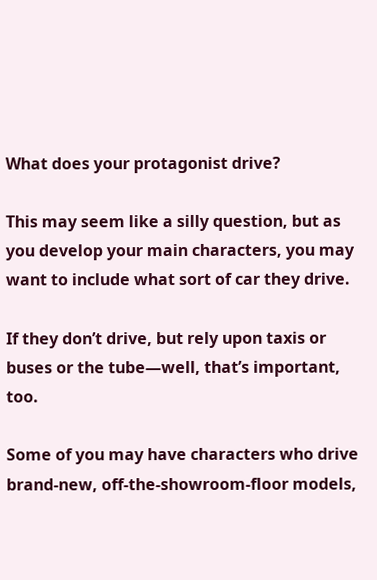What does your protagonist drive?

This may seem like a silly question, but as you develop your main characters, you may want to include what sort of car they drive.

If they don’t drive, but rely upon taxis or buses or the tube—well, that’s important, too.

Some of you may have characters who drive brand-new, off-the-showroom-floor models,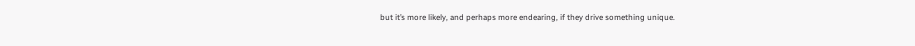but it’s more likely, and perhaps more endearing, if they drive something unique.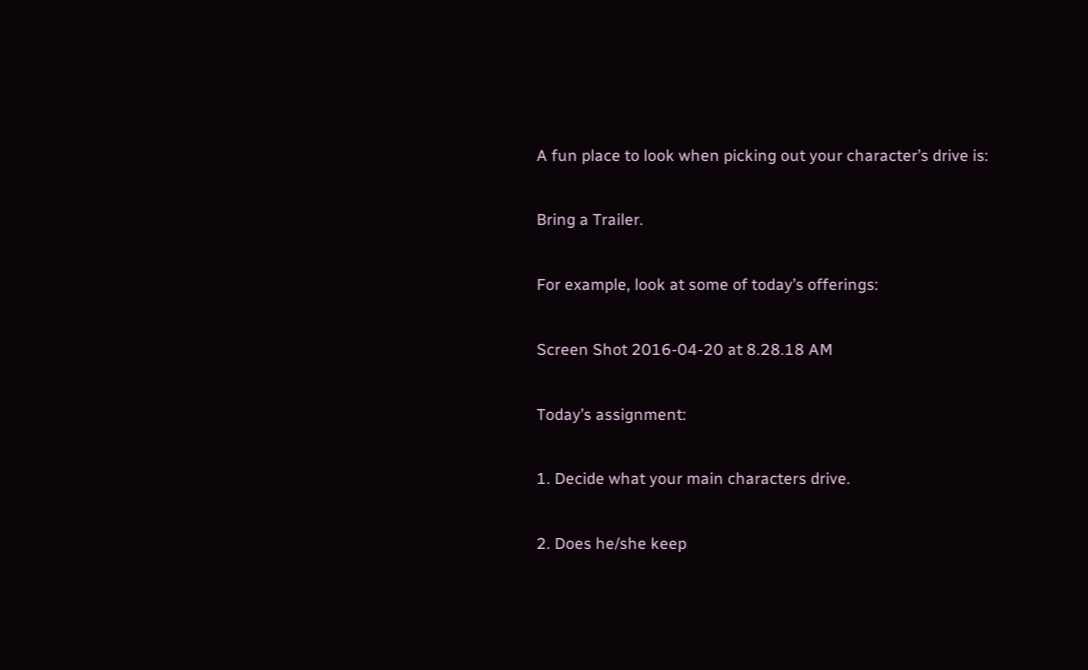A fun place to look when picking out your character’s drive is:

Bring a Trailer.

For example, look at some of today’s offerings:

Screen Shot 2016-04-20 at 8.28.18 AM

Today’s assignment:

1. Decide what your main characters drive.

2. Does he/she keep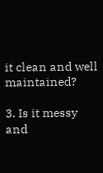it clean and well maintained?

3. Is it messy and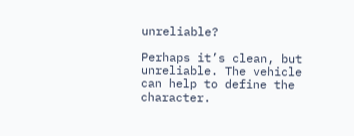unreliable?

Perhaps it’s clean, but unreliable. The vehicle can help to define the character.